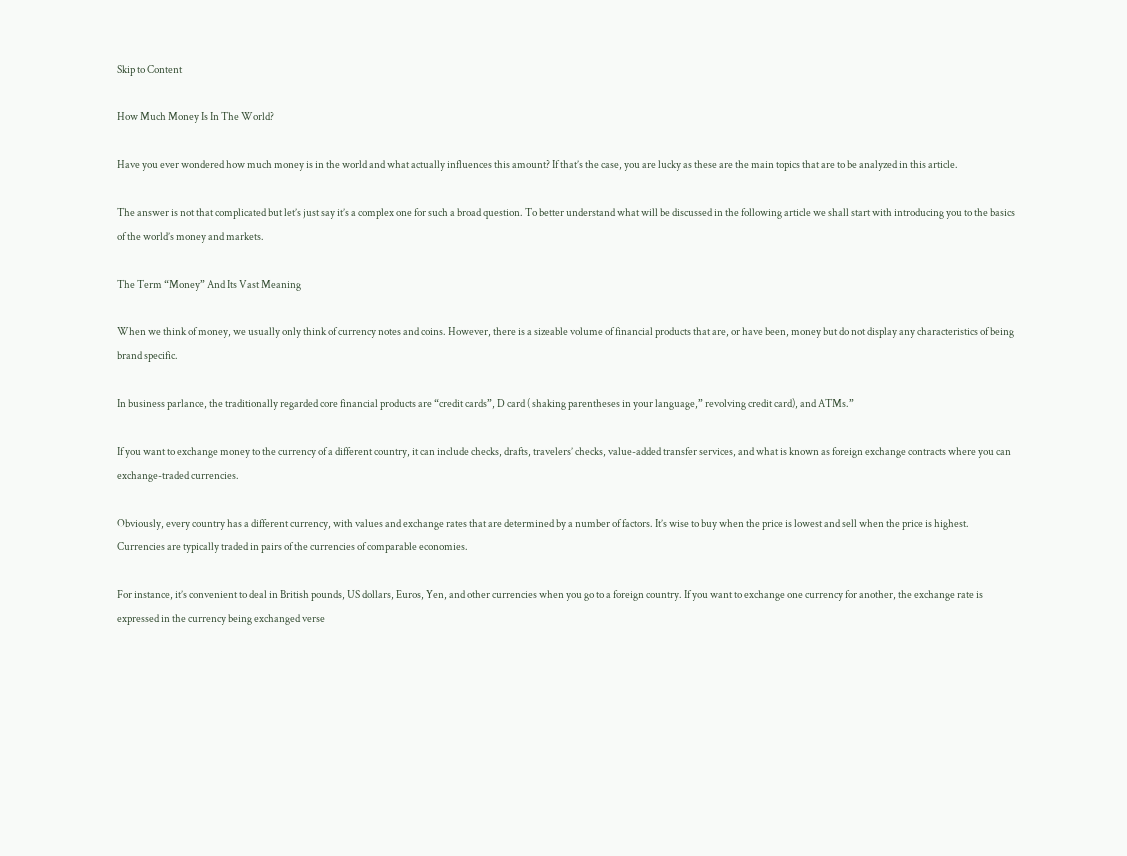Skip to Content

How Much Money Is In The World?

Have you ever wondered how much money is in the world and what actually influences this amount? If that’s the case, you are lucky as these are the main topics that are to be analyzed in this article.

The answer is not that complicated but let’s just say it’s a complex one for such a broad question. To better understand what will be discussed in the following article we shall start with introducing you to the basics of the world’s money and markets.

The Term “Money” And Its Vast Meaning

When we think of money, we usually only think of currency notes and coins. However, there is a sizeable volume of financial products that are, or have been, money but do not display any characteristics of being brand specific.

In business parlance, the traditionally regarded core financial products are “credit cards”, D card ( shaking parentheses in your language,” revolving credit card), and ATMs.”

If you want to exchange money to the currency of a different country, it can include checks, drafts, travelers’ checks, value-added transfer services, and what is known as foreign exchange contracts where you can exchange-traded currencies.

Obviously, every country has a different currency, with values and exchange rates that are determined by a number of factors. It’s wise to buy when the price is lowest and sell when the price is highest. Currencies are typically traded in pairs of the currencies of comparable economies.

For instance, it’s convenient to deal in British pounds, US dollars, Euros, Yen, and other currencies when you go to a foreign country. If you want to exchange one currency for another, the exchange rate is expressed in the currency being exchanged verse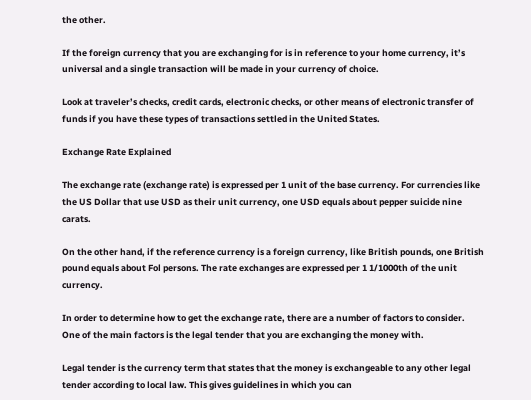the other.

If the foreign currency that you are exchanging for is in reference to your home currency, it’s universal and a single transaction will be made in your currency of choice.

Look at traveler’s checks, credit cards, electronic checks, or other means of electronic transfer of funds if you have these types of transactions settled in the United States.

Exchange Rate Explained

The exchange rate (exchange rate) is expressed per 1 unit of the base currency. For currencies like the US Dollar that use USD as their unit currency, one USD equals about pepper suicide nine carats.

On the other hand, if the reference currency is a foreign currency, like British pounds, one British pound equals about Fol persons. The rate exchanges are expressed per 1 1/1000th of the unit currency.

In order to determine how to get the exchange rate, there are a number of factors to consider. One of the main factors is the legal tender that you are exchanging the money with.

Legal tender is the currency term that states that the money is exchangeable to any other legal tender according to local law. This gives guidelines in which you can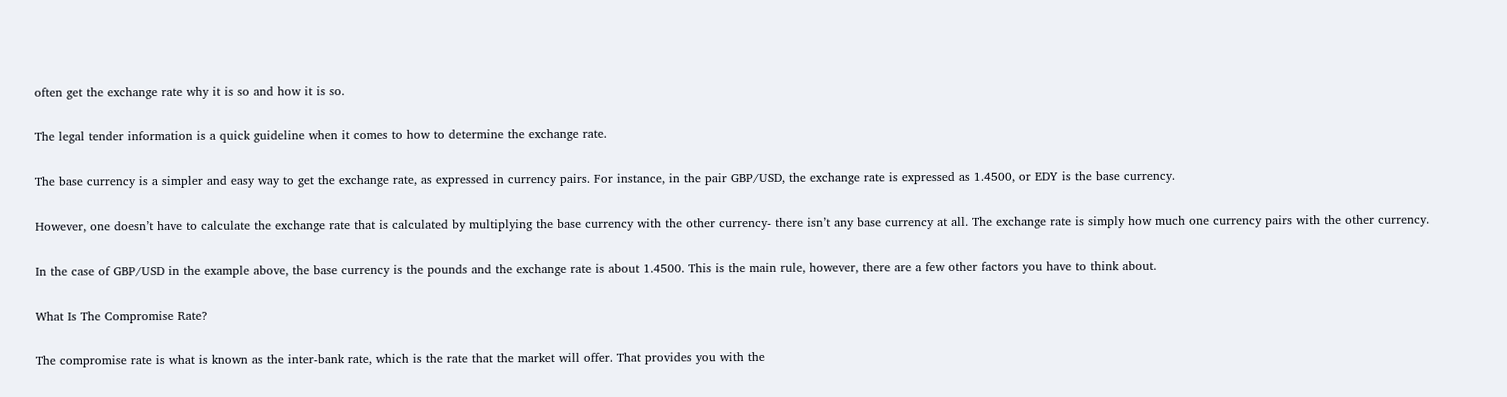often get the exchange rate why it is so and how it is so.

The legal tender information is a quick guideline when it comes to how to determine the exchange rate.

The base currency is a simpler and easy way to get the exchange rate, as expressed in currency pairs. For instance, in the pair GBP/USD, the exchange rate is expressed as 1.4500, or EDY is the base currency.

However, one doesn’t have to calculate the exchange rate that is calculated by multiplying the base currency with the other currency- there isn’t any base currency at all. The exchange rate is simply how much one currency pairs with the other currency.

In the case of GBP/USD in the example above, the base currency is the pounds and the exchange rate is about 1.4500. This is the main rule, however, there are a few other factors you have to think about.

What Is The Compromise Rate?

The compromise rate is what is known as the inter-bank rate, which is the rate that the market will offer. That provides you with the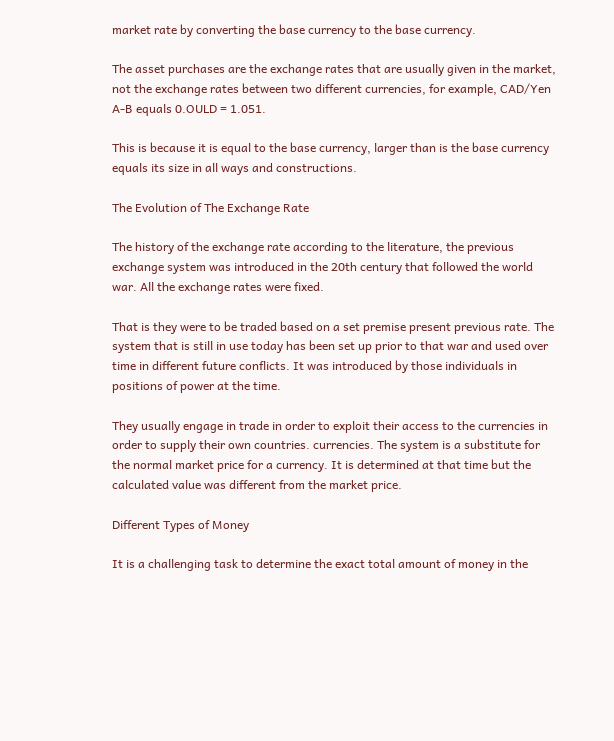market rate by converting the base currency to the base currency.

The asset purchases are the exchange rates that are usually given in the market, not the exchange rates between two different currencies, for example, CAD/Yen A-B equals 0.OULD = 1.051.

This is because it is equal to the base currency, larger than is the base currency equals its size in all ways and constructions.

The Evolution of The Exchange Rate

The history of the exchange rate according to the literature, the previous exchange system was introduced in the 20th century that followed the world war. All the exchange rates were fixed.

That is they were to be traded based on a set premise present previous rate. The system that is still in use today has been set up prior to that war and used over time in different future conflicts. It was introduced by those individuals in positions of power at the time.

They usually engage in trade in order to exploit their access to the currencies in order to supply their own countries. currencies. The system is a substitute for the normal market price for a currency. It is determined at that time but the calculated value was different from the market price.

Different Types of Money

It is a challenging task to determine the exact total amount of money in the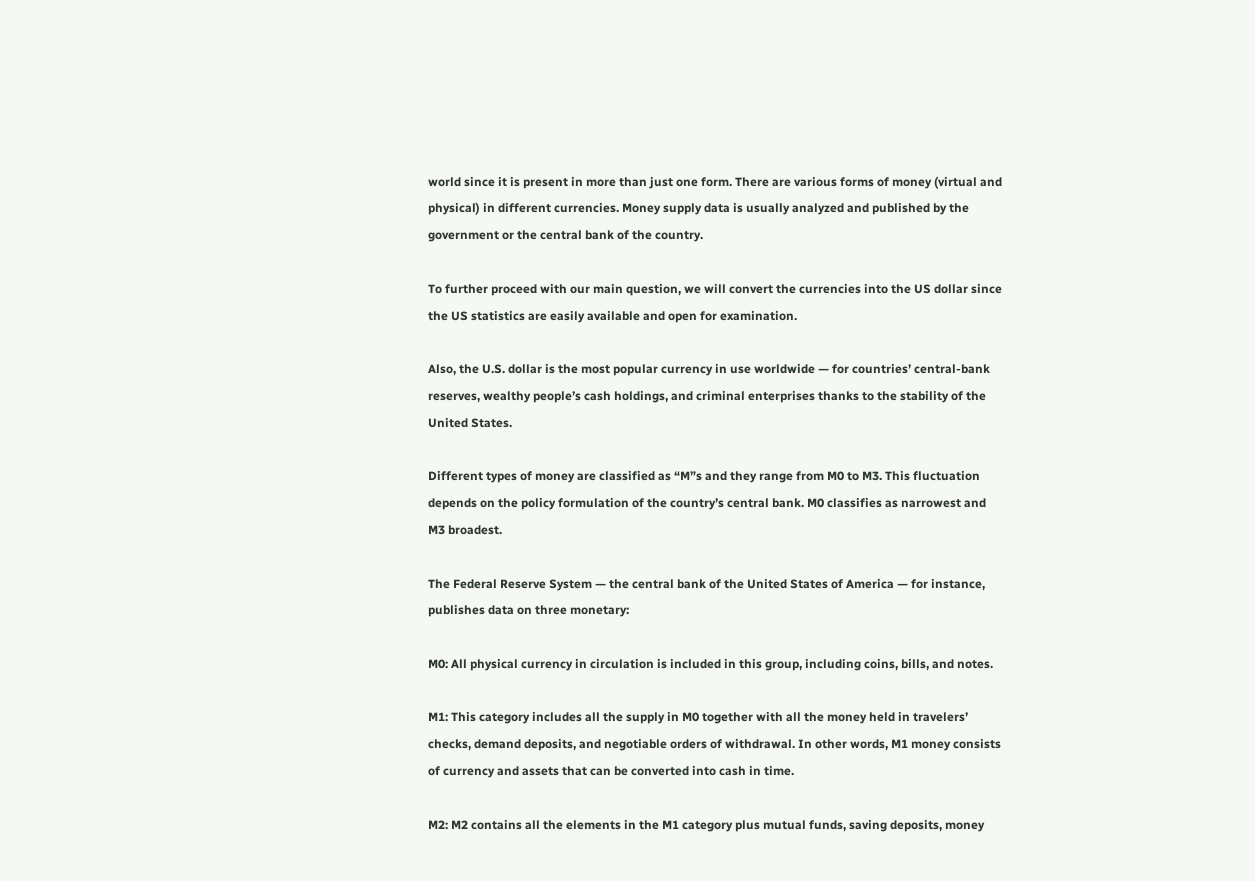world since it is present in more than just one form. There are various forms of money (virtual and physical) in different currencies. Money supply data is usually analyzed and published by the government or the central bank of the country.

To further proceed with our main question, we will convert the currencies into the US dollar since the US statistics are easily available and open for examination.

Also, the U.S. dollar is the most popular currency in use worldwide — for countries’ central-bank reserves, wealthy people’s cash holdings, and criminal enterprises thanks to the stability of the United States.

Different types of money are classified as “M”s and they range from M0 to M3. This fluctuation depends on the policy formulation of the country’s central bank. M0 classifies as narrowest and M3 broadest.

The Federal Reserve System — the central bank of the United States of America — for instance, publishes data on three monetary:

M0: All physical currency in circulation is included in this group, including coins, bills, and notes.

M1: This category includes all the supply in M0 together with all the money held in travelers’ checks, demand deposits, and negotiable orders of withdrawal. In other words, M1 money consists of currency and assets that can be converted into cash in time.

M2: M2 contains all the elements in the M1 category plus mutual funds, saving deposits, money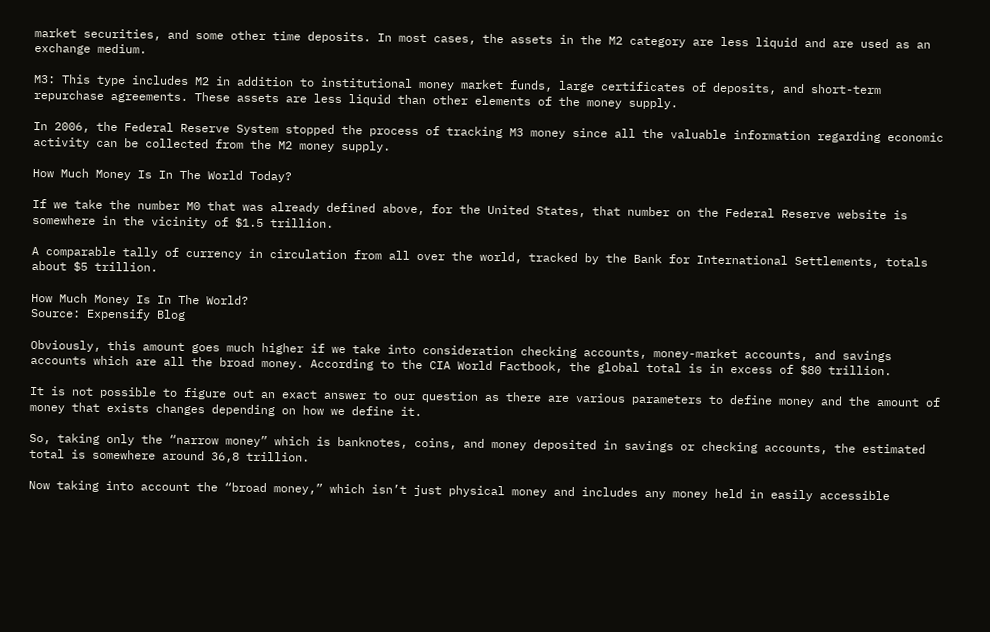market securities, and some other time deposits. In most cases, the assets in the M2 category are less liquid and are used as an exchange medium.

M3: This type includes M2 in addition to institutional money market funds, large certificates of deposits, and short-term repurchase agreements. These assets are less liquid than other elements of the money supply.

In 2006, the Federal Reserve System stopped the process of tracking M3 money since all the valuable information regarding economic activity can be collected from the M2 money supply.

How Much Money Is In The World Today?

If we take the number M0 that was already defined above, for the United States, that number on the Federal Reserve website is somewhere in the vicinity of $1.5 trillion.

A comparable tally of currency in circulation from all over the world, tracked by the Bank for International Settlements, totals about $5 trillion.

How Much Money Is In The World?
Source: Expensify Blog

Obviously, this amount goes much higher if we take into consideration checking accounts, money-market accounts, and savings accounts which are all the broad money. According to the CIA World Factbook, the global total is in excess of $80 trillion.

It is not possible to figure out an exact answer to our question as there are various parameters to define money and the amount of money that exists changes depending on how we define it.

So, taking only the “narrow money” which is banknotes, coins, and money deposited in savings or checking accounts, the estimated total is somewhere around 36,8 trillion.

Now taking into account the “broad money,” which isn’t just physical money and includes any money held in easily accessible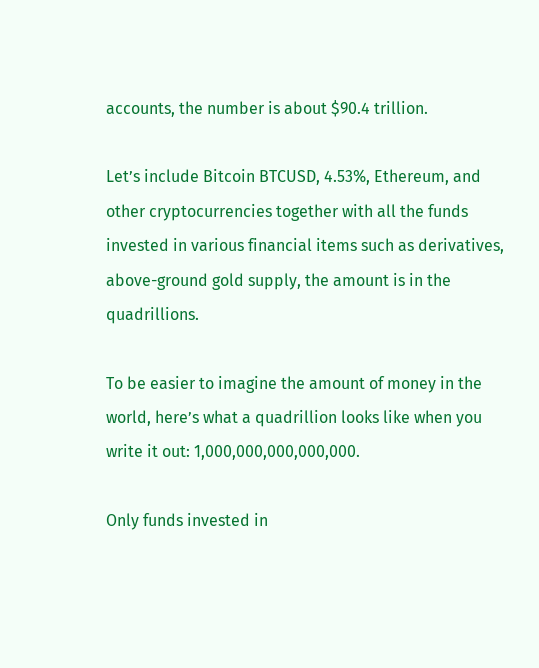accounts, the number is about $90.4 trillion.

Let’s include Bitcoin BTCUSD, 4.53%, Ethereum, and other cryptocurrencies together with all the funds invested in various financial items such as derivatives, above-ground gold supply, the amount is in the quadrillions.

To be easier to imagine the amount of money in the world, here’s what a quadrillion looks like when you write it out: 1,000,000,000,000,000.

Only funds invested in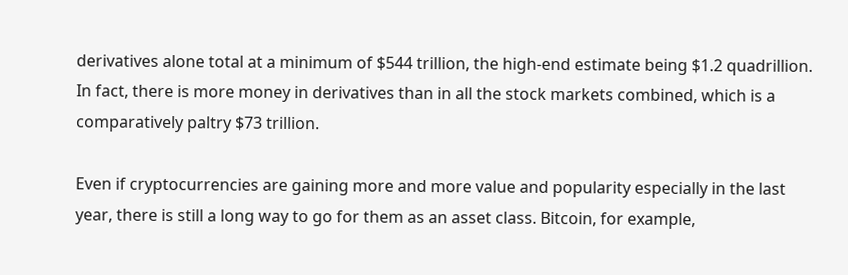derivatives alone total at a minimum of $544 trillion, the high-end estimate being $1.2 quadrillion.  In fact, there is more money in derivatives than in all the stock markets combined, which is a comparatively paltry $73 trillion.

Even if cryptocurrencies are gaining more and more value and popularity especially in the last year, there is still a long way to go for them as an asset class. Bitcoin, for example,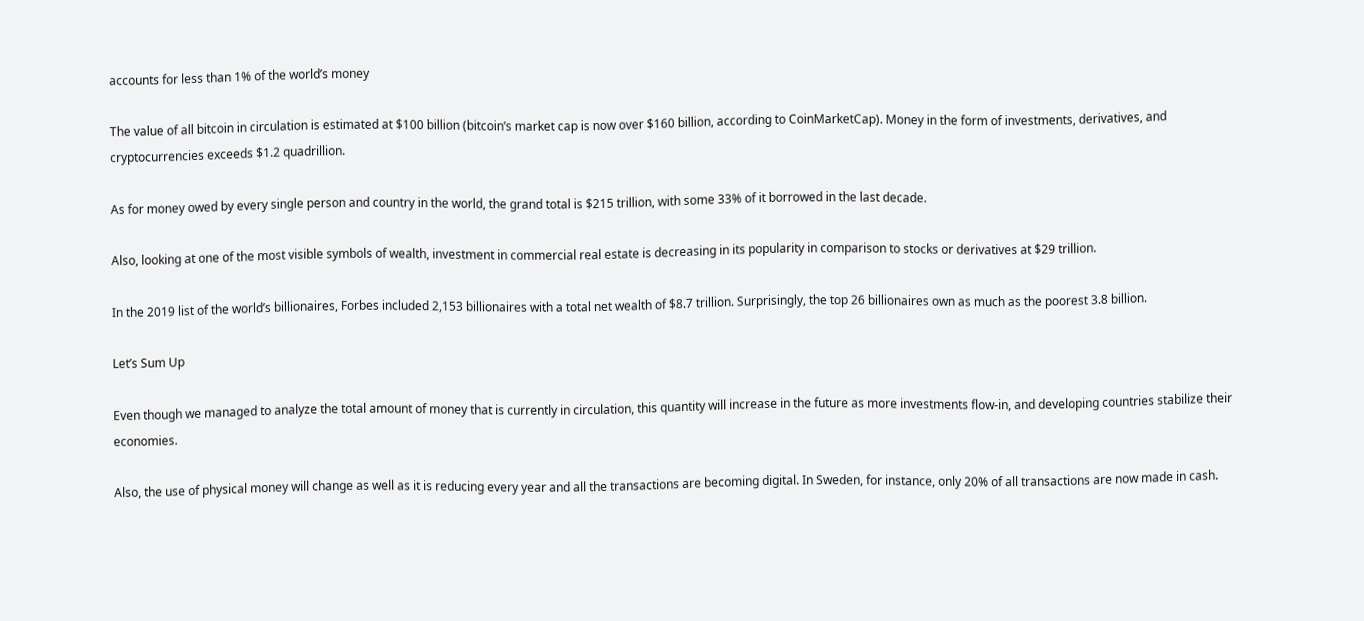accounts for less than 1% of the world’s money

The value of all bitcoin in circulation is estimated at $100 billion (bitcoin’s market cap is now over $160 billion, according to CoinMarketCap). Money in the form of investments, derivatives, and cryptocurrencies exceeds $1.2 quadrillion.

As for money owed by every single person and country in the world, the grand total is $215 trillion, with some 33% of it borrowed in the last decade.

Also, looking at one of the most visible symbols of wealth, investment in commercial real estate is decreasing in its popularity in comparison to stocks or derivatives at $29 trillion.

In the 2019 list of the world’s billionaires, Forbes included 2,153 billionaires with a total net wealth of $8.7 trillion. Surprisingly, the top 26 billionaires own as much as the poorest 3.8 billion.

Let’s Sum Up

Even though we managed to analyze the total amount of money that is currently in circulation, this quantity will increase in the future as more investments flow-in, and developing countries stabilize their economies.

Also, the use of physical money will change as well as it is reducing every year and all the transactions are becoming digital. In Sweden, for instance, only 20% of all transactions are now made in cash.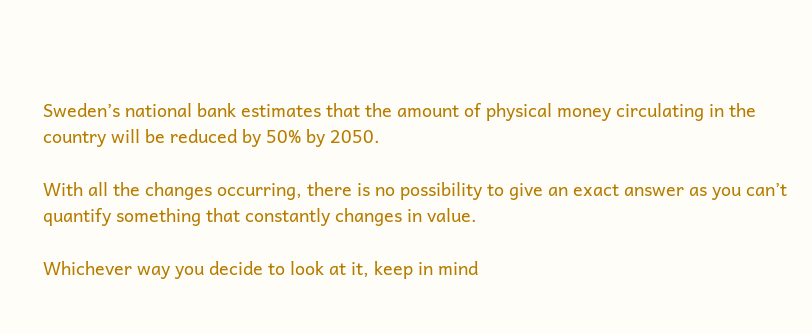Sweden’s national bank estimates that the amount of physical money circulating in the country will be reduced by 50% by 2050.

With all the changes occurring, there is no possibility to give an exact answer as you can’t quantify something that constantly changes in value.

Whichever way you decide to look at it, keep in mind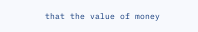that the value of money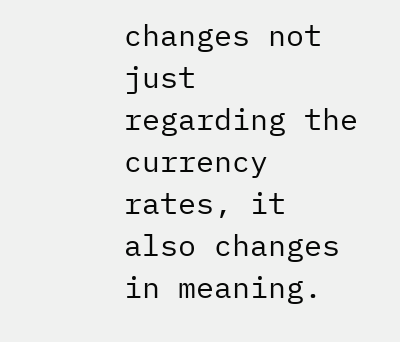changes not just regarding the currency rates, it also changes in meaning.